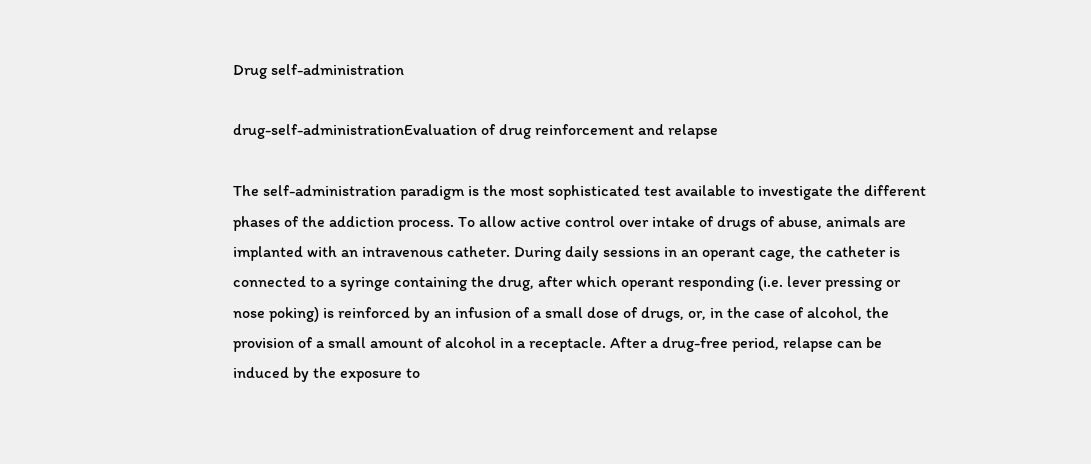Drug self-administration

drug-self-administrationEvaluation of drug reinforcement and relapse

The self-administration paradigm is the most sophisticated test available to investigate the different phases of the addiction process. To allow active control over intake of drugs of abuse, animals are implanted with an intravenous catheter. During daily sessions in an operant cage, the catheter is connected to a syringe containing the drug, after which operant responding (i.e. lever pressing or nose poking) is reinforced by an infusion of a small dose of drugs, or, in the case of alcohol, the provision of a small amount of alcohol in a receptacle. After a drug-free period, relapse can be induced by the exposure to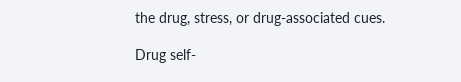the drug, stress, or drug-associated cues.

Drug self-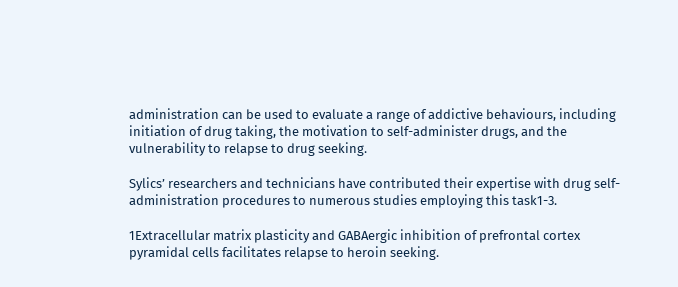administration can be used to evaluate a range of addictive behaviours, including initiation of drug taking, the motivation to self-administer drugs, and the vulnerability to relapse to drug seeking.

Sylics’ researchers and technicians have contributed their expertise with drug self-administration procedures to numerous studies employing this task1-3.

1Extracellular matrix plasticity and GABAergic inhibition of prefrontal cortex pyramidal cells facilitates relapse to heroin seeking.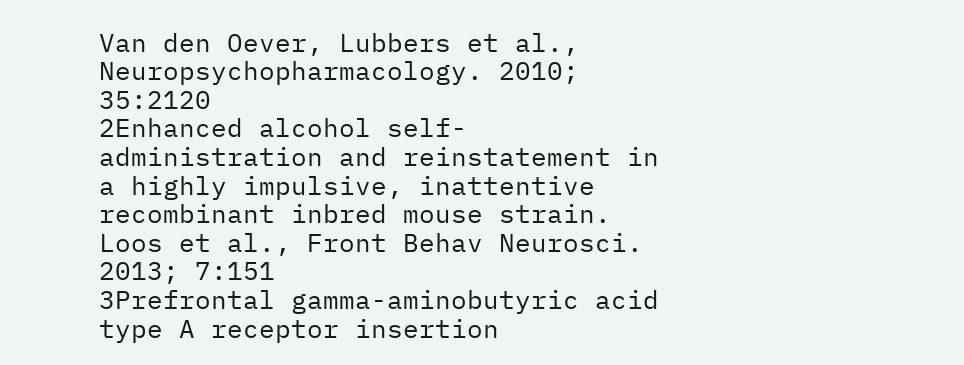Van den Oever, Lubbers et al., Neuropsychopharmacology. 2010; 35:2120
2Enhanced alcohol self-administration and reinstatement in a highly impulsive, inattentive recombinant inbred mouse strain. Loos et al., Front Behav Neurosci. 2013; 7:151
3Prefrontal gamma-aminobutyric acid type A receptor insertion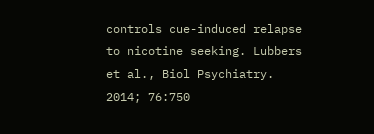controls cue-induced relapse to nicotine seeking. Lubbers et al., Biol Psychiatry. 2014; 76:750